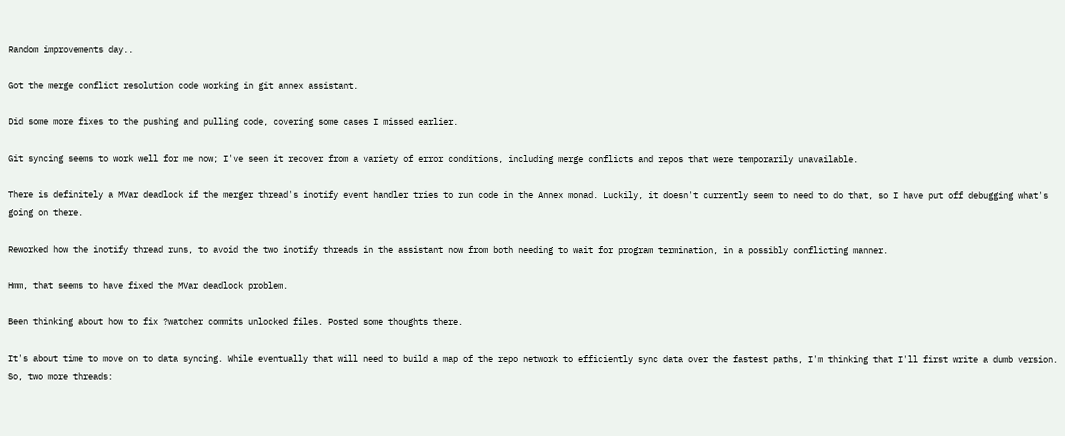Random improvements day..

Got the merge conflict resolution code working in git annex assistant.

Did some more fixes to the pushing and pulling code, covering some cases I missed earlier.

Git syncing seems to work well for me now; I've seen it recover from a variety of error conditions, including merge conflicts and repos that were temporarily unavailable.

There is definitely a MVar deadlock if the merger thread's inotify event handler tries to run code in the Annex monad. Luckily, it doesn't currently seem to need to do that, so I have put off debugging what's going on there.

Reworked how the inotify thread runs, to avoid the two inotify threads in the assistant now from both needing to wait for program termination, in a possibly conflicting manner.

Hmm, that seems to have fixed the MVar deadlock problem.

Been thinking about how to fix ?watcher commits unlocked files. Posted some thoughts there.

It's about time to move on to data syncing. While eventually that will need to build a map of the repo network to efficiently sync data over the fastest paths, I'm thinking that I'll first write a dumb version. So, two more threads: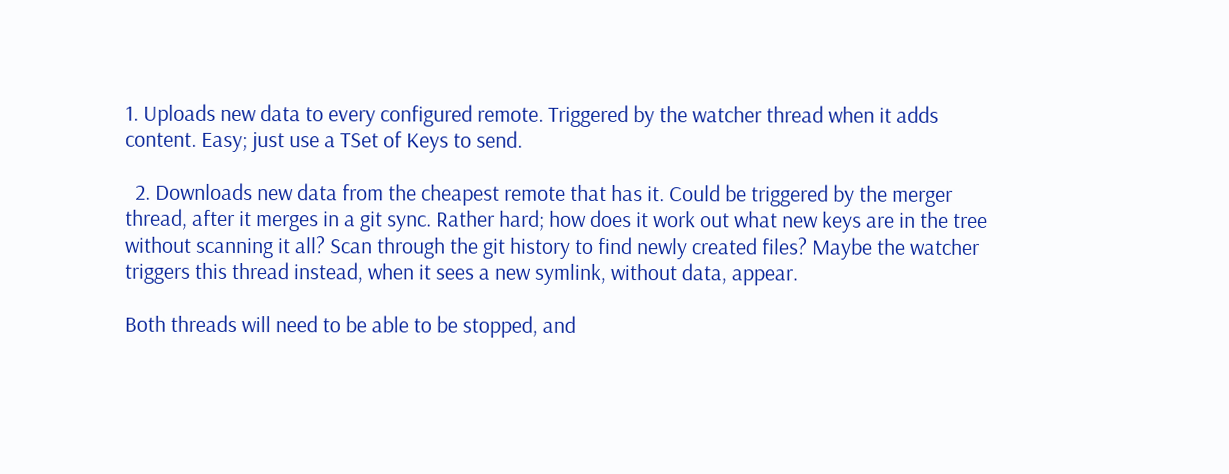1. Uploads new data to every configured remote. Triggered by the watcher thread when it adds content. Easy; just use a TSet of Keys to send.

  2. Downloads new data from the cheapest remote that has it. Could be triggered by the merger thread, after it merges in a git sync. Rather hard; how does it work out what new keys are in the tree without scanning it all? Scan through the git history to find newly created files? Maybe the watcher triggers this thread instead, when it sees a new symlink, without data, appear.

Both threads will need to be able to be stopped, and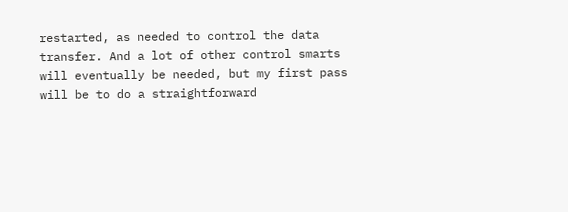restarted, as needed to control the data transfer. And a lot of other control smarts will eventually be needed, but my first pass will be to do a straightforward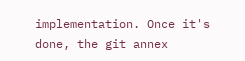implementation. Once it's done, the git annex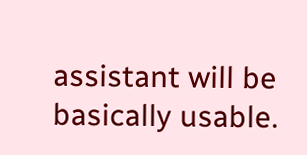assistant will be basically usable.